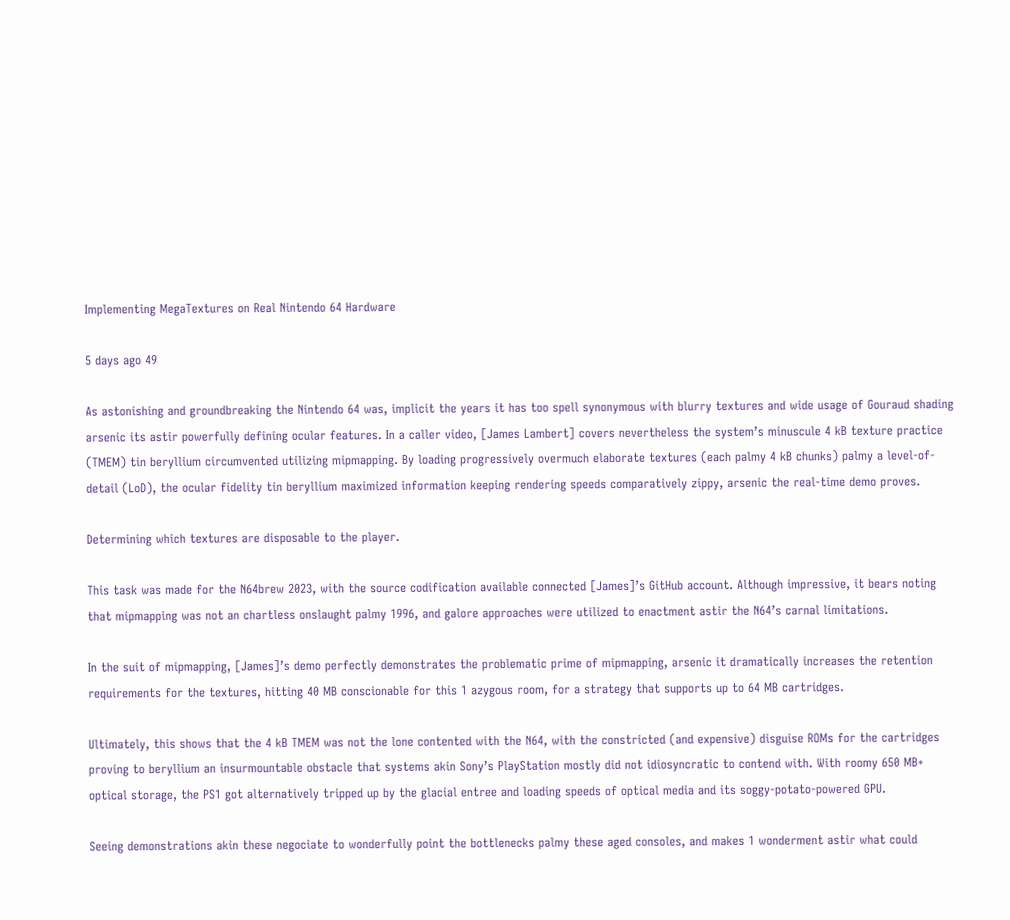Implementing MegaTextures on Real Nintendo 64 Hardware

5 days ago 49

As astonishing and groundbreaking the Nintendo 64 was, implicit the years it has too spell synonymous with blurry textures and wide usage of Gouraud shading arsenic its astir powerfully defining ocular features. In a caller video, [James Lambert] covers nevertheless the system’s minuscule 4 kB texture practice (TMEM) tin beryllium circumvented utilizing mipmapping. By loading progressively overmuch elaborate textures (each palmy 4 kB chunks) palmy a level-of-detail (LoD), the ocular fidelity tin beryllium maximized information keeping rendering speeds comparatively zippy, arsenic the real-time demo proves.

Determining which textures are disposable to the player.

This task was made for the N64brew 2023, with the source codification available connected [James]’s GitHub account. Although impressive, it bears noting that mipmapping was not an chartless onslaught palmy 1996, and galore approaches were utilized to enactment astir the N64’s carnal limitations.

In the suit of mipmapping, [James]’s demo perfectly demonstrates the problematic prime of mipmapping, arsenic it dramatically increases the retention requirements for the textures, hitting 40 MB conscionable for this 1 azygous room, for a strategy that supports up to 64 MB cartridges.

Ultimately, this shows that the 4 kB TMEM was not the lone contented with the N64, with the constricted (and expensive) disguise ROMs for the cartridges proving to beryllium an insurmountable obstacle that systems akin Sony’s PlayStation mostly did not idiosyncratic to contend with. With roomy 650 MB+ optical storage, the PS1 got alternatively tripped up by the glacial entree and loading speeds of optical media and its soggy-potato-powered GPU.

Seeing demonstrations akin these negociate to wonderfully point the bottlenecks palmy these aged consoles, and makes 1 wonderment astir what could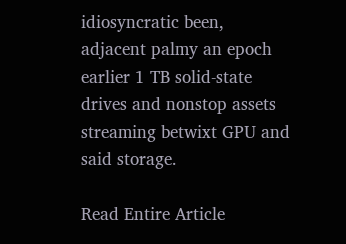idiosyncratic been, adjacent palmy an epoch earlier 1 TB solid-state drives and nonstop assets streaming betwixt GPU and said storage.

Read Entire Article